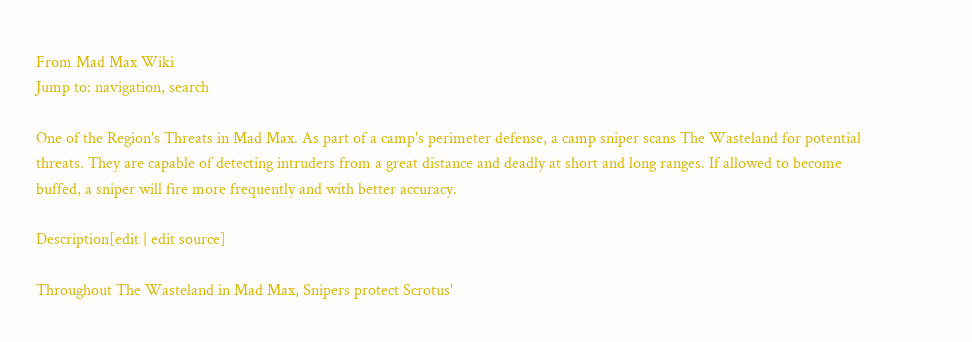From Mad Max Wiki
Jump to: navigation, search

One of the Region's Threats in Mad Max. As part of a camp's perimeter defense, a camp sniper scans The Wasteland for potential threats. They are capable of detecting intruders from a great distance and deadly at short and long ranges. If allowed to become buffed, a sniper will fire more frequently and with better accuracy.

Description[edit | edit source]

Throughout The Wasteland in Mad Max, Snipers protect Scrotus'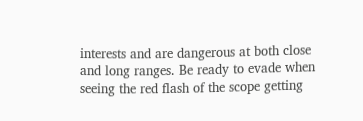interests and are dangerous at both close and long ranges. Be ready to evade when seeing the red flash of the scope getting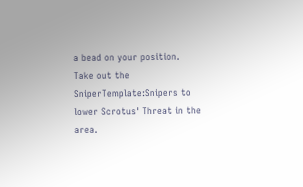a bead on your position. Take out the SniperTemplate:Snipers to lower Scrotus' Threat in the area.